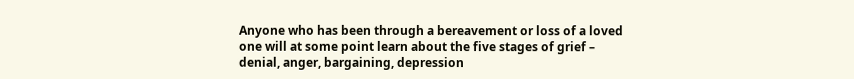Anyone who has been through a bereavement or loss of a loved one will at some point learn about the five stages of grief – denial, anger, bargaining, depression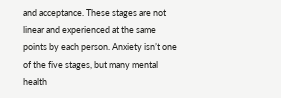and acceptance. These stages are not linear and experienced at the same points by each person. Anxiety isn’t one of the five stages, but many mental health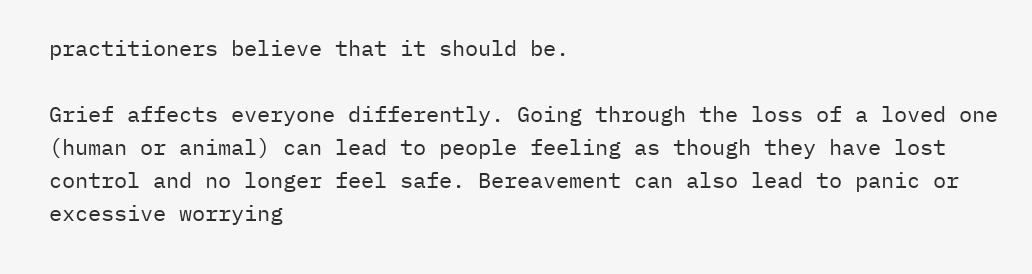practitioners believe that it should be.

Grief affects everyone differently. Going through the loss of a loved one (human or animal) can lead to people feeling as though they have lost control and no longer feel safe. Bereavement can also lead to panic or excessive worrying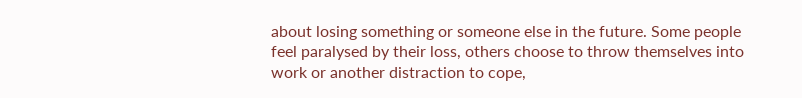about losing something or someone else in the future. Some people feel paralysed by their loss, others choose to throw themselves into work or another distraction to cope,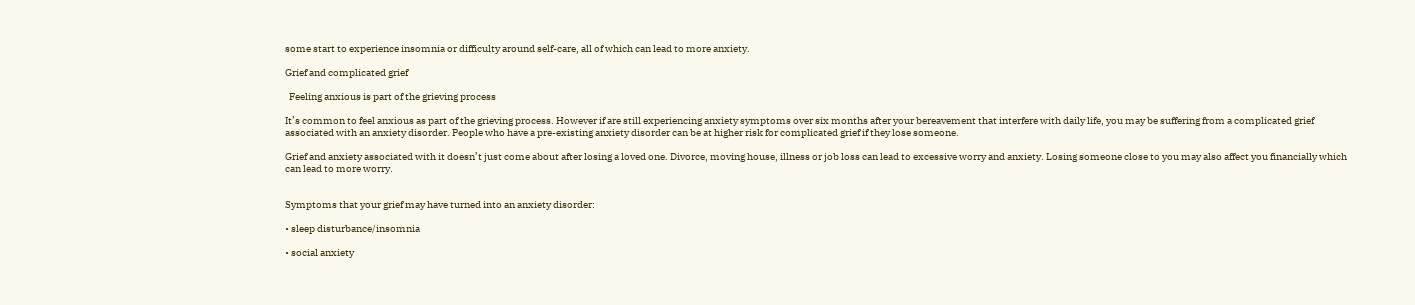some start to experience insomnia or difficulty around self-care, all of which can lead to more anxiety.

Grief and complicated grief

  Feeling anxious is part of the grieving process

It’s common to feel anxious as part of the grieving process. However if are still experiencing anxiety symptoms over six months after your bereavement that interfere with daily life, you may be suffering from a complicated grief associated with an anxiety disorder. People who have a pre-existing anxiety disorder can be at higher risk for complicated grief if they lose someone.

Grief and anxiety associated with it doesn’t just come about after losing a loved one. Divorce, moving house, illness or job loss can lead to excessive worry and anxiety. Losing someone close to you may also affect you financially which can lead to more worry.


Symptoms that your grief may have turned into an anxiety disorder:

• sleep disturbance/insomnia

• social anxiety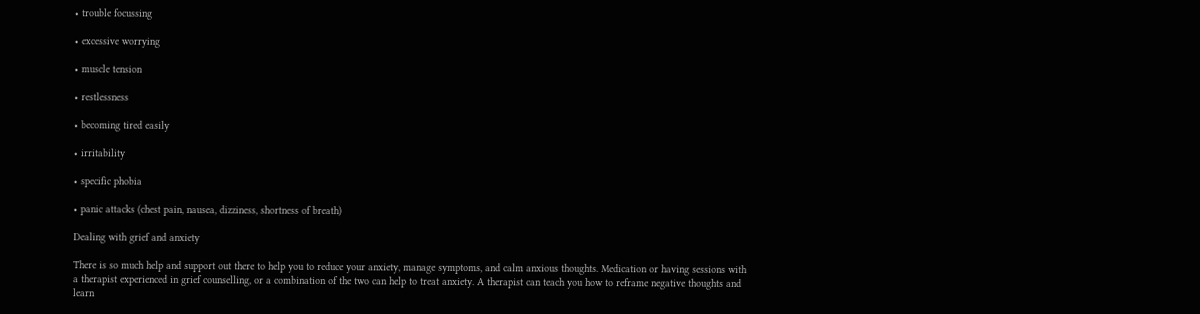• trouble focussing

• excessive worrying

• muscle tension

• restlessness

• becoming tired easily

• irritability

• specific phobia

• panic attacks (chest pain, nausea, dizziness, shortness of breath)

Dealing with grief and anxiety

There is so much help and support out there to help you to reduce your anxiety, manage symptoms, and calm anxious thoughts. Medication or having sessions with a therapist experienced in grief counselling, or a combination of the two can help to treat anxiety. A therapist can teach you how to reframe negative thoughts and learn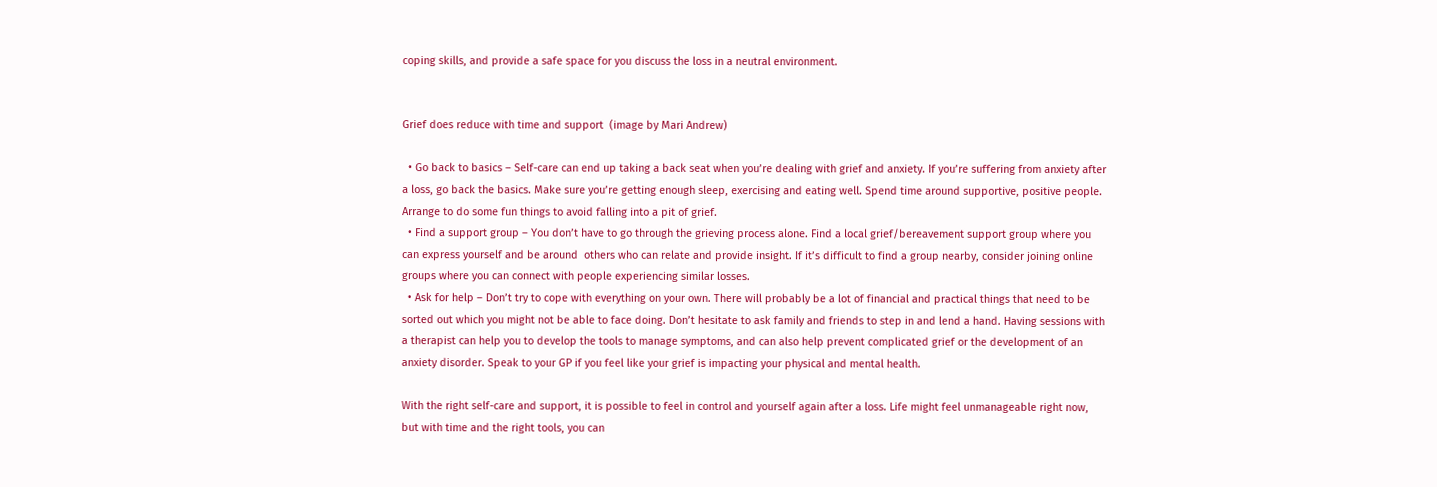coping skills, and provide a safe space for you discuss the loss in a neutral environment.


Grief does reduce with time and support  (image by Mari Andrew)

  • Go back to basics – Self-care can end up taking a back seat when you’re dealing with grief and anxiety. If you’re suffering from anxiety after a loss, go back the basics. Make sure you’re getting enough sleep, exercising and eating well. Spend time around supportive, positive people. Arrange to do some fun things to avoid falling into a pit of grief.
  • Find a support group – You don’t have to go through the grieving process alone. Find a local grief/bereavement support group where you can express yourself and be around  others who can relate and provide insight. If it’s difficult to find a group nearby, consider joining online groups where you can connect with people experiencing similar losses.
  • Ask for help – Don’t try to cope with everything on your own. There will probably be a lot of financial and practical things that need to be sorted out which you might not be able to face doing. Don’t hesitate to ask family and friends to step in and lend a hand. Having sessions with a therapist can help you to develop the tools to manage symptoms, and can also help prevent complicated grief or the development of an anxiety disorder. Speak to your GP if you feel like your grief is impacting your physical and mental health.

With the right self-care and support, it is possible to feel in control and yourself again after a loss. Life might feel unmanageable right now, but with time and the right tools, you can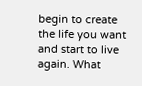begin to create the life you want and start to live again. What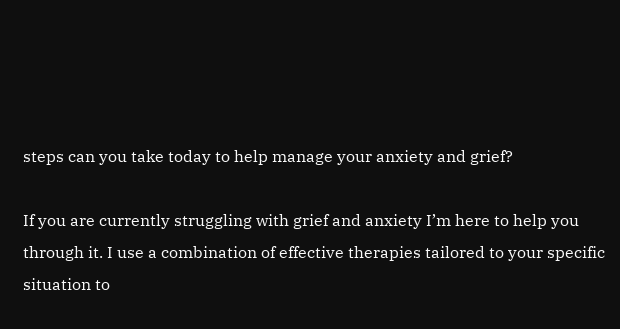steps can you take today to help manage your anxiety and grief?

If you are currently struggling with grief and anxiety I’m here to help you through it. I use a combination of effective therapies tailored to your specific situation to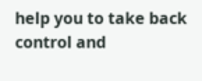help you to take back control and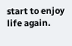start to enjoy life again.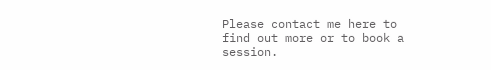Please contact me here to find out more or to book a session.